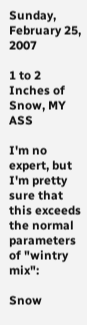Sunday, February 25, 2007

1 to 2 Inches of Snow, MY ASS

I'm no expert, but I'm pretty sure that this exceeds the normal parameters of "wintry mix":

Snow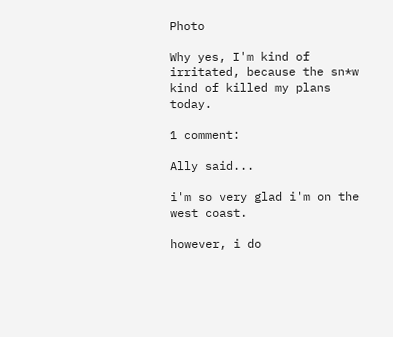Photo

Why yes, I'm kind of irritated, because the sn*w kind of killed my plans today.

1 comment:

Ally said...

i'm so very glad i'm on the west coast.

however, i do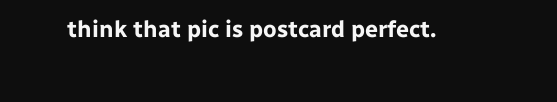think that pic is postcard perfect.